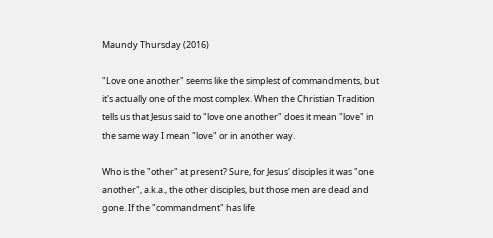Maundy Thursday (2016)

"Love one another" seems like the simplest of commandments, but it's actually one of the most complex. When the Christian Tradition tells us that Jesus said to "love one another" does it mean "love" in the same way I mean "love" or in another way.

Who is the "other" at present? Sure, for Jesus' disciples it was "one another", a.k.a., the other disciples, but those men are dead and gone. If the "commandment" has life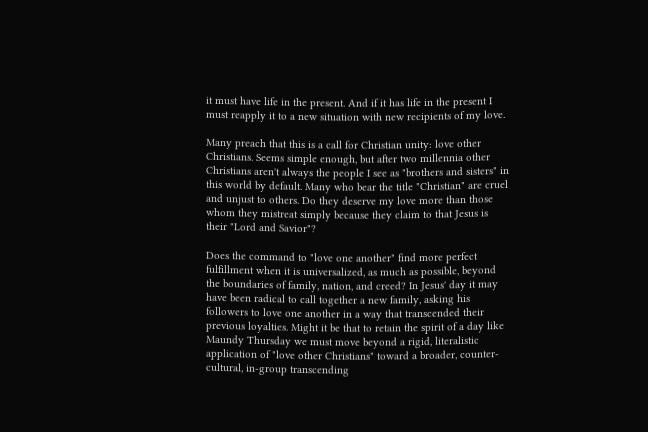it must have life in the present. And if it has life in the present I must reapply it to a new situation with new recipients of my love.

Many preach that this is a call for Christian unity: love other Christians. Seems simple enough, but after two millennia other Christians aren't always the people I see as "brothers and sisters" in this world by default. Many who bear the title "Christian" are cruel and unjust to others. Do they deserve my love more than those whom they mistreat simply because they claim to that Jesus is their "Lord and Savior"?

Does the command to "love one another" find more perfect fulfillment when it is universalized, as much as possible, beyond the boundaries of family, nation, and creed? In Jesus' day it may have been radical to call together a new family, asking his followers to love one another in a way that transcended their previous loyalties. Might it be that to retain the spirit of a day like Maundy Thursday we must move beyond a rigid, literalistic application of "love other Christians" toward a broader, counter-cultural, in-group transcending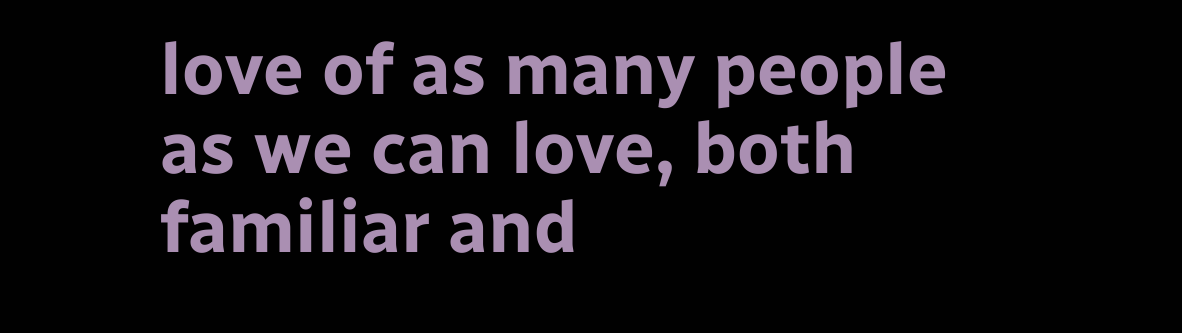love of as many people as we can love, both familiar and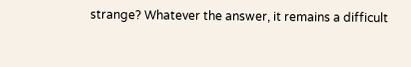strange? Whatever the answer, it remains a difficult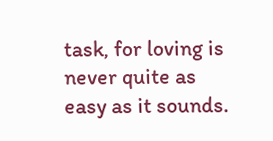task, for loving is never quite as easy as it sounds.